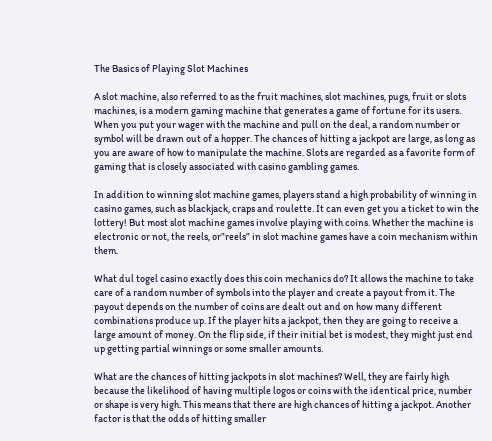The Basics of Playing Slot Machines

A slot machine, also referred to as the fruit machines, slot machines, pugs, fruit or slots machines, is a modern gaming machine that generates a game of fortune for its users. When you put your wager with the machine and pull on the deal, a random number or symbol will be drawn out of a hopper. The chances of hitting a jackpot are large, as long as you are aware of how to manipulate the machine. Slots are regarded as a favorite form of gaming that is closely associated with casino gambling games.

In addition to winning slot machine games, players stand a high probability of winning in casino games, such as blackjack, craps and roulette. It can even get you a ticket to win the lottery! But most slot machine games involve playing with coins. Whether the machine is electronic or not, the reels, or”reels” in slot machine games have a coin mechanism within them.

What dul togel casino exactly does this coin mechanics do? It allows the machine to take care of a random number of symbols into the player and create a payout from it. The payout depends on the number of coins are dealt out and on how many different combinations produce up. If the player hits a jackpot, then they are going to receive a large amount of money. On the flip side, if their initial bet is modest, they might just end up getting partial winnings or some smaller amounts.

What are the chances of hitting jackpots in slot machines? Well, they are fairly high because the likelihood of having multiple logos or coins with the identical price, number or shape is very high. This means that there are high chances of hitting a jackpot. Another factor is that the odds of hitting smaller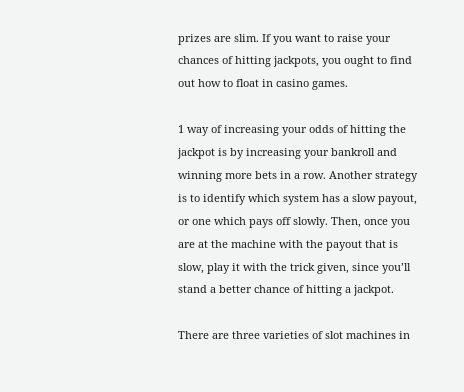prizes are slim. If you want to raise your chances of hitting jackpots, you ought to find out how to float in casino games.

1 way of increasing your odds of hitting the jackpot is by increasing your bankroll and winning more bets in a row. Another strategy is to identify which system has a slow payout, or one which pays off slowly. Then, once you are at the machine with the payout that is slow, play it with the trick given, since you’ll stand a better chance of hitting a jackpot.

There are three varieties of slot machines in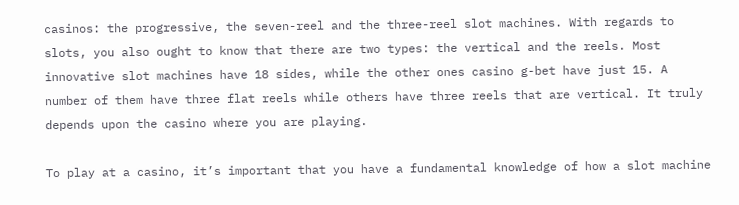casinos: the progressive, the seven-reel and the three-reel slot machines. With regards to slots, you also ought to know that there are two types: the vertical and the reels. Most innovative slot machines have 18 sides, while the other ones casino g-bet have just 15. A number of them have three flat reels while others have three reels that are vertical. It truly depends upon the casino where you are playing.

To play at a casino, it’s important that you have a fundamental knowledge of how a slot machine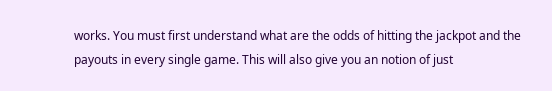works. You must first understand what are the odds of hitting the jackpot and the payouts in every single game. This will also give you an notion of just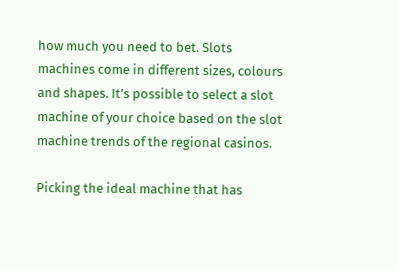how much you need to bet. Slots machines come in different sizes, colours and shapes. It’s possible to select a slot machine of your choice based on the slot machine trends of the regional casinos.

Picking the ideal machine that has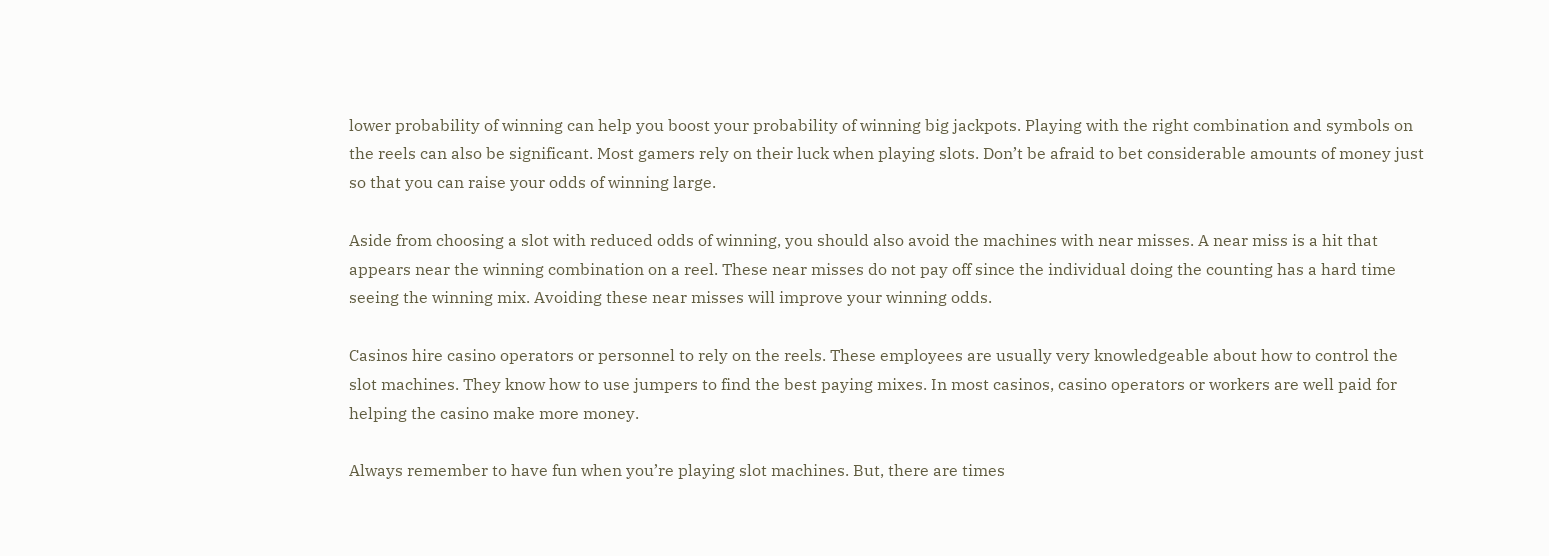lower probability of winning can help you boost your probability of winning big jackpots. Playing with the right combination and symbols on the reels can also be significant. Most gamers rely on their luck when playing slots. Don’t be afraid to bet considerable amounts of money just so that you can raise your odds of winning large.

Aside from choosing a slot with reduced odds of winning, you should also avoid the machines with near misses. A near miss is a hit that appears near the winning combination on a reel. These near misses do not pay off since the individual doing the counting has a hard time seeing the winning mix. Avoiding these near misses will improve your winning odds.

Casinos hire casino operators or personnel to rely on the reels. These employees are usually very knowledgeable about how to control the slot machines. They know how to use jumpers to find the best paying mixes. In most casinos, casino operators or workers are well paid for helping the casino make more money.

Always remember to have fun when you’re playing slot machines. But, there are times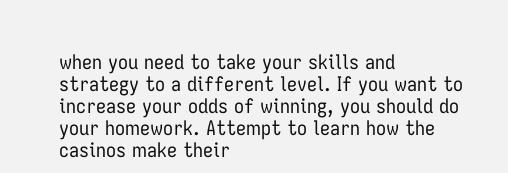when you need to take your skills and strategy to a different level. If you want to increase your odds of winning, you should do your homework. Attempt to learn how the casinos make their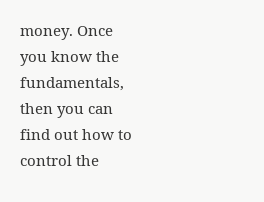money. Once you know the fundamentals, then you can find out how to control the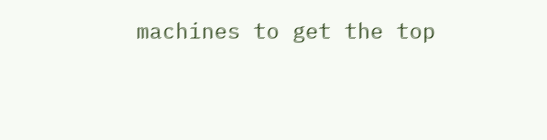machines to get the top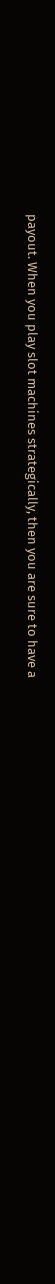payout. When you play slot machines strategically, then you are sure to have a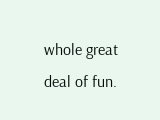whole great deal of fun.